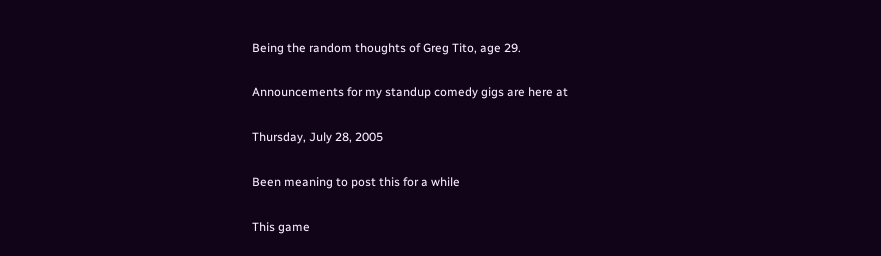Being the random thoughts of Greg Tito, age 29.

Announcements for my standup comedy gigs are here at

Thursday, July 28, 2005

Been meaning to post this for a while

This game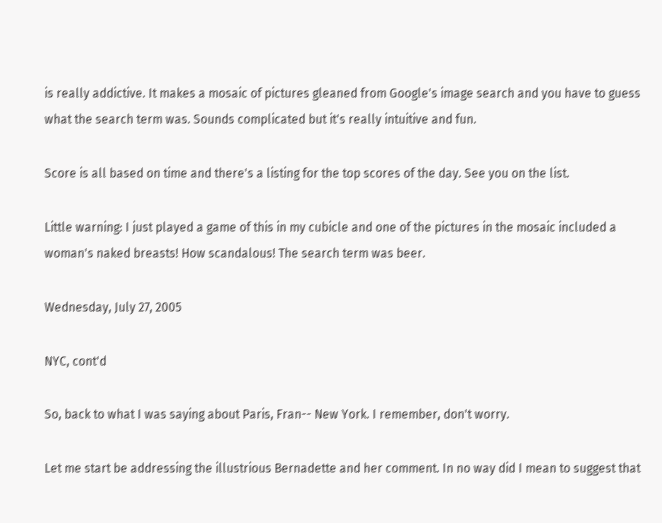is really addictive. It makes a mosaic of pictures gleaned from Google's image search and you have to guess what the search term was. Sounds complicated but it's really intuitive and fun.

Score is all based on time and there's a listing for the top scores of the day. See you on the list.

Little warning: I just played a game of this in my cubicle and one of the pictures in the mosaic included a woman's naked breasts! How scandalous! The search term was beer.

Wednesday, July 27, 2005

NYC, cont'd

So, back to what I was saying about Paris, Fran-- New York. I remember, don't worry.

Let me start be addressing the illustrious Bernadette and her comment. In no way did I mean to suggest that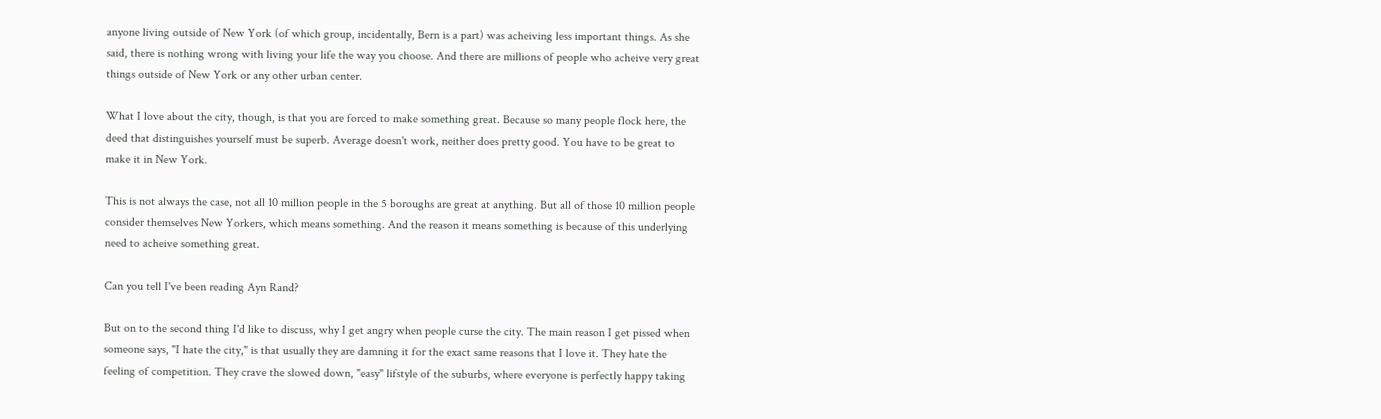anyone living outside of New York (of which group, incidentally, Bern is a part) was acheiving less important things. As she said, there is nothing wrong with living your life the way you choose. And there are millions of people who acheive very great things outside of New York or any other urban center.

What I love about the city, though, is that you are forced to make something great. Because so many people flock here, the deed that distinguishes yourself must be superb. Average doesn't work, neither does pretty good. You have to be great to make it in New York.

This is not always the case, not all 10 million people in the 5 boroughs are great at anything. But all of those 10 million people consider themselves New Yorkers, which means something. And the reason it means something is because of this underlying need to acheive something great.

Can you tell I've been reading Ayn Rand?

But on to the second thing I'd like to discuss, why I get angry when people curse the city. The main reason I get pissed when someone says, "I hate the city," is that usually they are damning it for the exact same reasons that I love it. They hate the feeling of competition. They crave the slowed down, "easy" lifstyle of the suburbs, where everyone is perfectly happy taking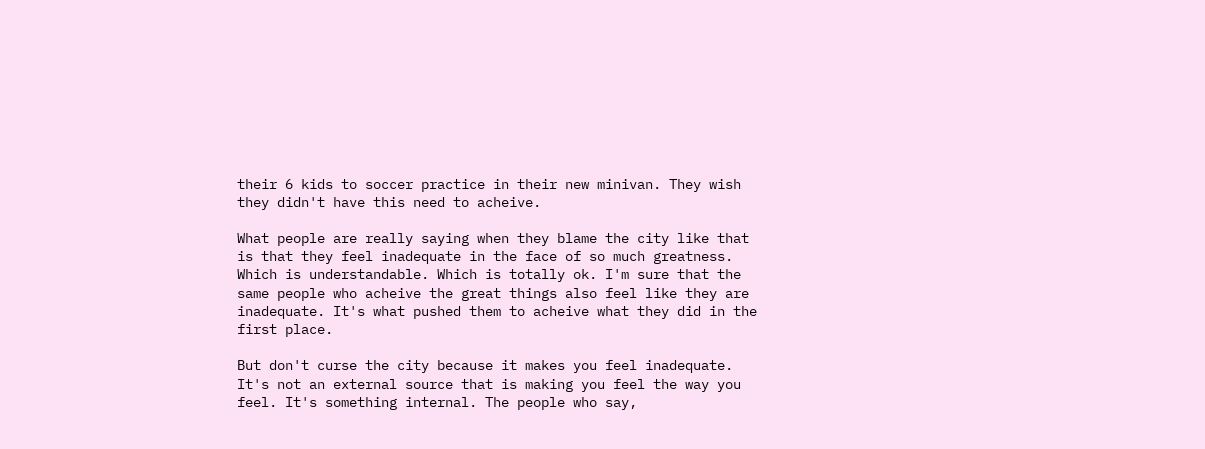their 6 kids to soccer practice in their new minivan. They wish they didn't have this need to acheive.

What people are really saying when they blame the city like that is that they feel inadequate in the face of so much greatness. Which is understandable. Which is totally ok. I'm sure that the same people who acheive the great things also feel like they are inadequate. It's what pushed them to acheive what they did in the first place.

But don't curse the city because it makes you feel inadequate. It's not an external source that is making you feel the way you feel. It's something internal. The people who say,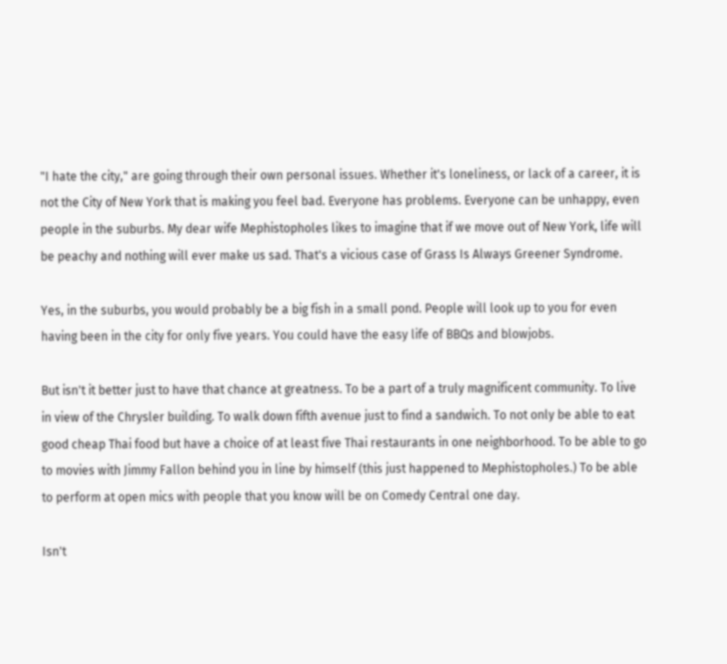"I hate the city," are going through their own personal issues. Whether it's loneliness, or lack of a career, it is not the City of New York that is making you feel bad. Everyone has problems. Everyone can be unhappy, even people in the suburbs. My dear wife Mephistopholes likes to imagine that if we move out of New York, life will be peachy and nothing will ever make us sad. That's a vicious case of Grass Is Always Greener Syndrome.

Yes, in the suburbs, you would probably be a big fish in a small pond. People will look up to you for even having been in the city for only five years. You could have the easy life of BBQs and blowjobs.

But isn't it better just to have that chance at greatness. To be a part of a truly magnificent community. To live in view of the Chrysler building. To walk down fifth avenue just to find a sandwich. To not only be able to eat good cheap Thai food but have a choice of at least five Thai restaurants in one neighborhood. To be able to go to movies with Jimmy Fallon behind you in line by himself (this just happened to Mephistopholes.) To be able to perform at open mics with people that you know will be on Comedy Central one day.

Isn't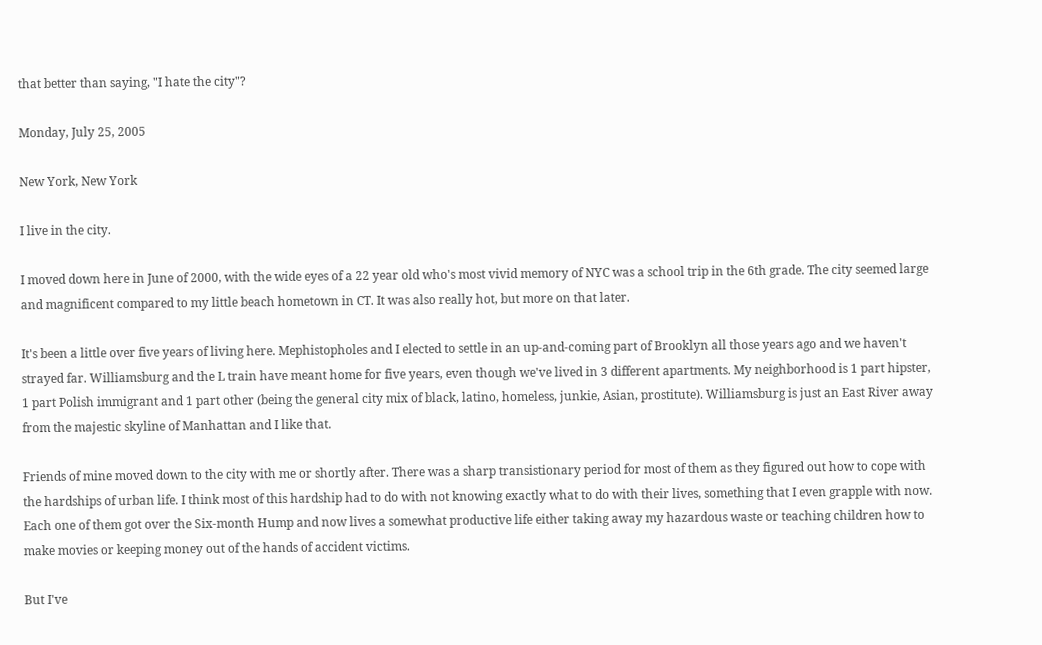that better than saying, "I hate the city"?

Monday, July 25, 2005

New York, New York

I live in the city.

I moved down here in June of 2000, with the wide eyes of a 22 year old who's most vivid memory of NYC was a school trip in the 6th grade. The city seemed large and magnificent compared to my little beach hometown in CT. It was also really hot, but more on that later.

It's been a little over five years of living here. Mephistopholes and I elected to settle in an up-and-coming part of Brooklyn all those years ago and we haven't strayed far. Williamsburg and the L train have meant home for five years, even though we've lived in 3 different apartments. My neighborhood is 1 part hipster, 1 part Polish immigrant and 1 part other (being the general city mix of black, latino, homeless, junkie, Asian, prostitute). Williamsburg is just an East River away from the majestic skyline of Manhattan and I like that.

Friends of mine moved down to the city with me or shortly after. There was a sharp transistionary period for most of them as they figured out how to cope with the hardships of urban life. I think most of this hardship had to do with not knowing exactly what to do with their lives, something that I even grapple with now. Each one of them got over the Six-month Hump and now lives a somewhat productive life either taking away my hazardous waste or teaching children how to make movies or keeping money out of the hands of accident victims.

But I've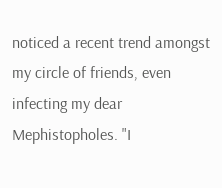noticed a recent trend amongst my circle of friends, even infecting my dear Mephistopholes. "I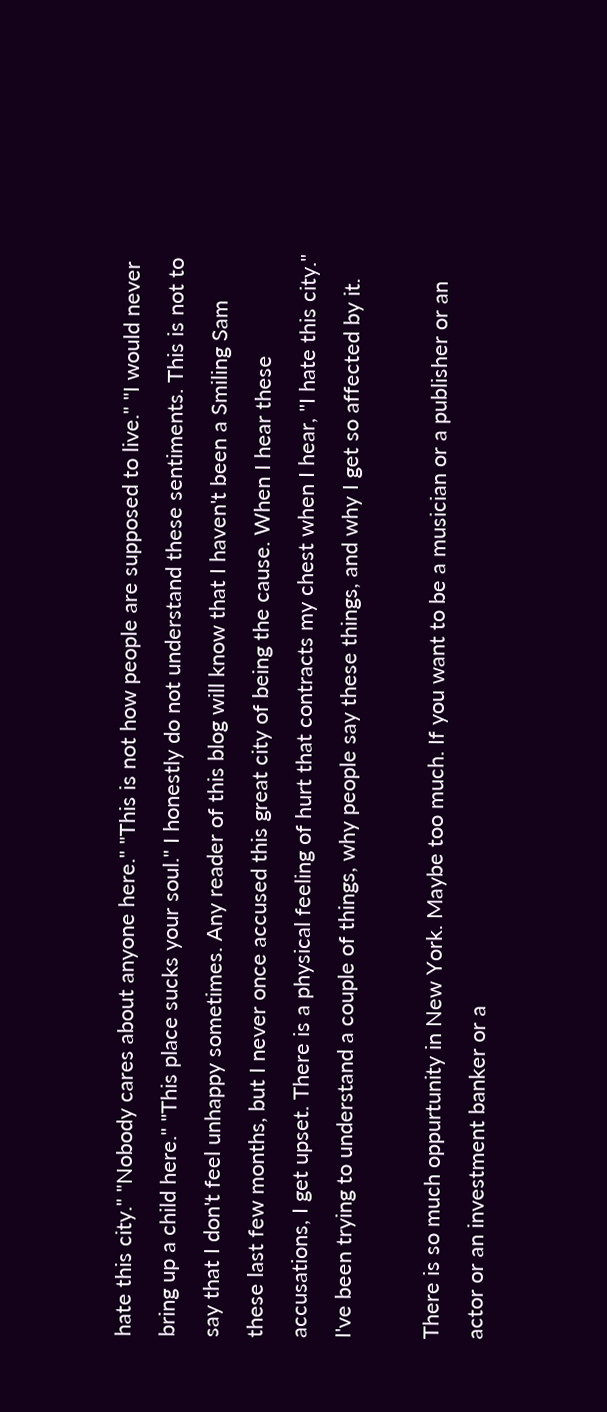hate this city." "Nobody cares about anyone here." "This is not how people are supposed to live." "I would never bring up a child here." "This place sucks your soul." I honestly do not understand these sentiments. This is not to say that I don't feel unhappy sometimes. Any reader of this blog will know that I haven't been a Smiling Sam these last few months, but I never once accused this great city of being the cause. When I hear these accusations, I get upset. There is a physical feeling of hurt that contracts my chest when I hear, "I hate this city." I've been trying to understand a couple of things, why people say these things, and why I get so affected by it.

There is so much oppurtunity in New York. Maybe too much. If you want to be a musician or a publisher or an actor or an investment banker or a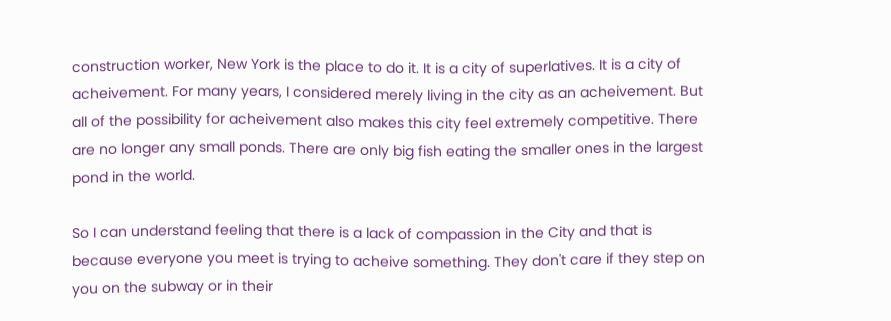construction worker, New York is the place to do it. It is a city of superlatives. It is a city of acheivement. For many years, I considered merely living in the city as an acheivement. But all of the possibility for acheivement also makes this city feel extremely competitive. There are no longer any small ponds. There are only big fish eating the smaller ones in the largest pond in the world.

So I can understand feeling that there is a lack of compassion in the City and that is because everyone you meet is trying to acheive something. They don't care if they step on you on the subway or in their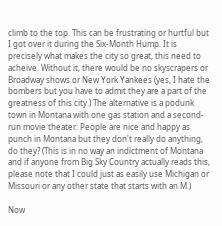climb to the top. This can be frustrating or hurtful but I got over it during the Six-Month Hump. It is precisely what makes the city so great, this need to acheive. Without it, there would be no skyscrapers or Broadway shows or New York Yankees (yes, I hate the bombers but you have to admit they are a part of the greatness of this city.) The alternative is a podunk town in Montana with one gas station and a second-run movie theater. People are nice and happy as punch in Montana but they don't really do anything, do they? (This is in no way an indictment of Montana and if anyone from Big Sky Country actually reads this, please note that I could just as easily use Michigan or Missouri or any other state that starts with an M.)

Now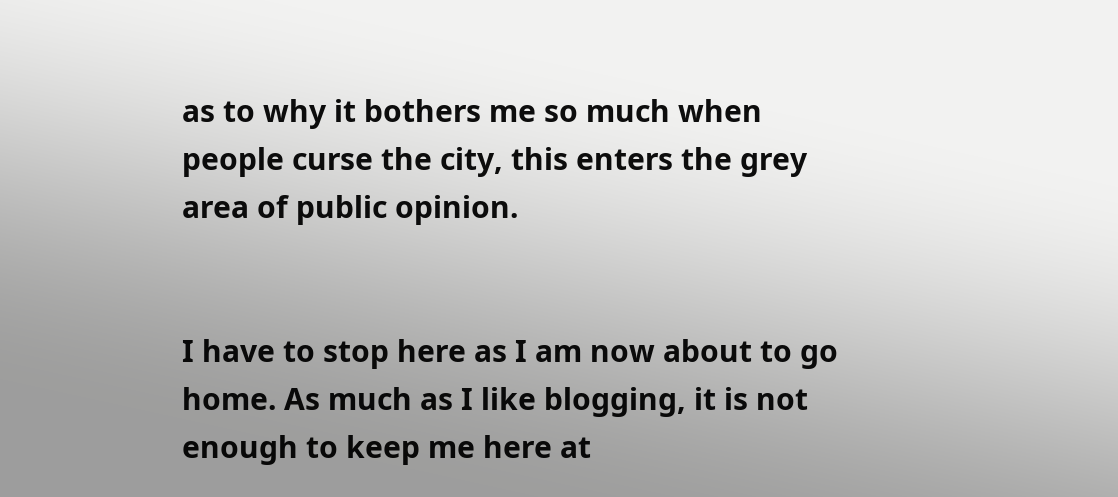as to why it bothers me so much when people curse the city, this enters the grey area of public opinion.


I have to stop here as I am now about to go home. As much as I like blogging, it is not enough to keep me here at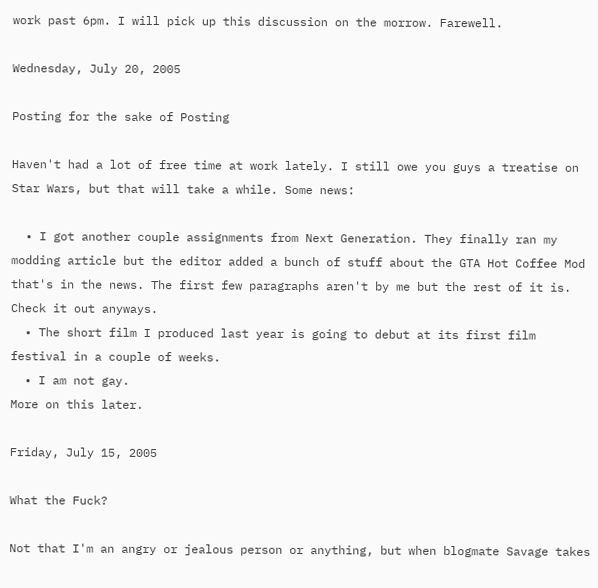work past 6pm. I will pick up this discussion on the morrow. Farewell.

Wednesday, July 20, 2005

Posting for the sake of Posting

Haven't had a lot of free time at work lately. I still owe you guys a treatise on Star Wars, but that will take a while. Some news:

  • I got another couple assignments from Next Generation. They finally ran my modding article but the editor added a bunch of stuff about the GTA Hot Coffee Mod that's in the news. The first few paragraphs aren't by me but the rest of it is. Check it out anyways.
  • The short film I produced last year is going to debut at its first film festival in a couple of weeks.
  • I am not gay.
More on this later.

Friday, July 15, 2005

What the Fuck?

Not that I'm an angry or jealous person or anything, but when blogmate Savage takes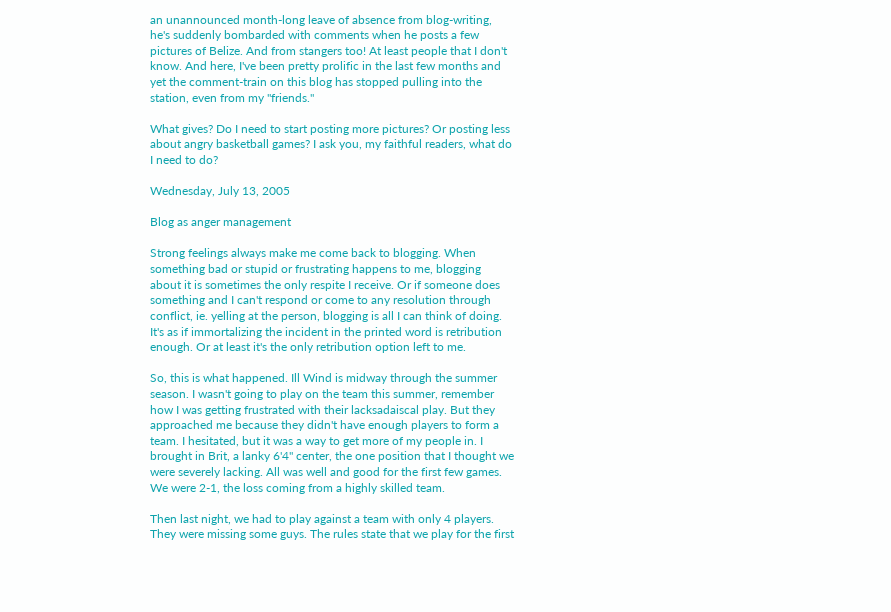an unannounced month-long leave of absence from blog-writing, he's suddenly bombarded with comments when he posts a few pictures of Belize. And from stangers too! At least people that I don't know. And here, I've been pretty prolific in the last few months and yet the comment-train on this blog has stopped pulling into the station, even from my "friends."

What gives? Do I need to start posting more pictures? Or posting less about angry basketball games? I ask you, my faithful readers, what do I need to do?

Wednesday, July 13, 2005

Blog as anger management

Strong feelings always make me come back to blogging. When something bad or stupid or frustrating happens to me, blogging about it is sometimes the only respite I receive. Or if someone does something and I can't respond or come to any resolution through conflict, ie. yelling at the person, blogging is all I can think of doing. It's as if immortalizing the incident in the printed word is retribution enough. Or at least it's the only retribution option left to me.

So, this is what happened. Ill Wind is midway through the summer season. I wasn't going to play on the team this summer, remember how I was getting frustrated with their lacksadaiscal play. But they approached me because they didn't have enough players to form a team. I hesitated, but it was a way to get more of my people in. I brought in Brit, a lanky 6'4" center, the one position that I thought we were severely lacking. All was well and good for the first few games. We were 2-1, the loss coming from a highly skilled team.

Then last night, we had to play against a team with only 4 players. They were missing some guys. The rules state that we play for the first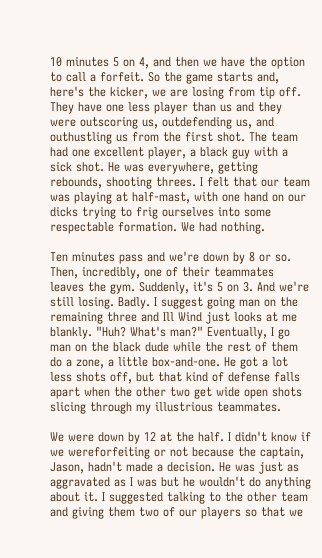10 minutes 5 on 4, and then we have the option to call a forfeit. So the game starts and, here's the kicker, we are losing from tip off. They have one less player than us and they were outscoring us, outdefending us, and outhustling us from the first shot. The team had one excellent player, a black guy with a sick shot. He was everywhere, getting rebounds, shooting threes. I felt that our team was playing at half-mast, with one hand on our dicks trying to frig ourselves into some respectable formation. We had nothing.

Ten minutes pass and we're down by 8 or so. Then, incredibly, one of their teammates leaves the gym. Suddenly, it's 5 on 3. And we're still losing. Badly. I suggest going man on the remaining three and Ill Wind just looks at me blankly. "Huh? What's man?" Eventually, I go man on the black dude while the rest of them do a zone, a little box-and-one. He got a lot less shots off, but that kind of defense falls apart when the other two get wide open shots slicing through my illustrious teammates.

We were down by 12 at the half. I didn't know if we wereforfeiting or not because the captain, Jason, hadn't made a decision. He was just as aggravated as I was but he wouldn't do anything about it. I suggested talking to the other team and giving them two of our players so that we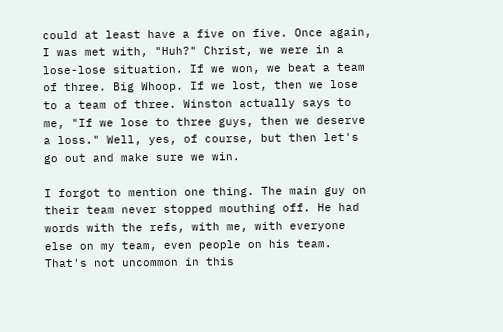could at least have a five on five. Once again, I was met with, "Huh?" Christ, we were in a lose-lose situation. If we won, we beat a team of three. Big Whoop. If we lost, then we lose to a team of three. Winston actually says to me, "If we lose to three guys, then we deserve a loss." Well, yes, of course, but then let's go out and make sure we win.

I forgot to mention one thing. The main guy on their team never stopped mouthing off. He had words with the refs, with me, with everyone else on my team, even people on his team. That's not uncommon in this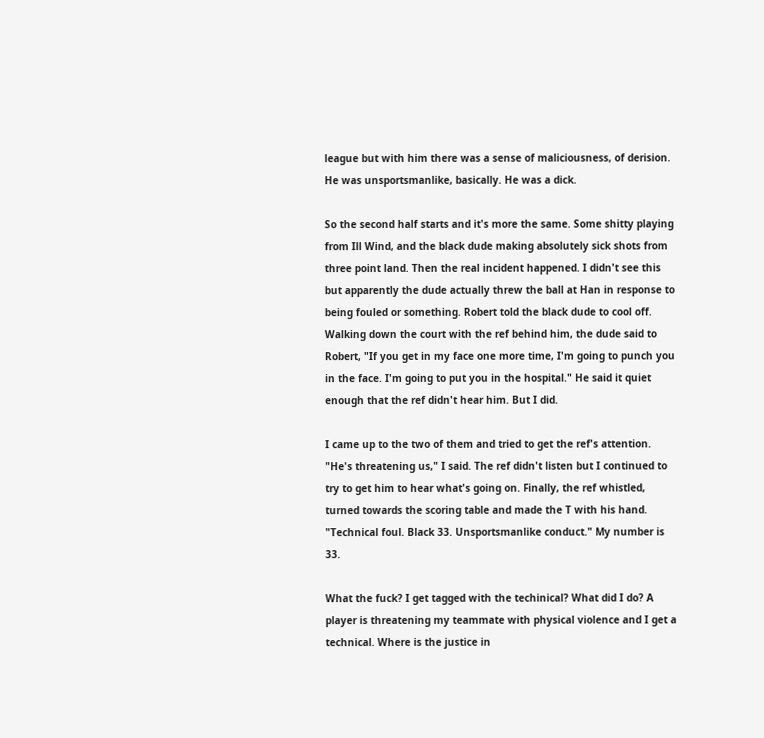league but with him there was a sense of maliciousness, of derision. He was unsportsmanlike, basically. He was a dick.

So the second half starts and it's more the same. Some shitty playing from Ill Wind, and the black dude making absolutely sick shots from three point land. Then the real incident happened. I didn't see this but apparently the dude actually threw the ball at Han in response to being fouled or something. Robert told the black dude to cool off. Walking down the court with the ref behind him, the dude said to Robert, "If you get in my face one more time, I'm going to punch you in the face. I'm going to put you in the hospital." He said it quiet enough that the ref didn't hear him. But I did.

I came up to the two of them and tried to get the ref's attention. "He's threatening us," I said. The ref didn't listen but I continued to try to get him to hear what's going on. Finally, the ref whistled, turned towards the scoring table and made the T with his hand. "Technical foul. Black 33. Unsportsmanlike conduct." My number is 33.

What the fuck? I get tagged with the techinical? What did I do? A player is threatening my teammate with physical violence and I get a technical. Where is the justice in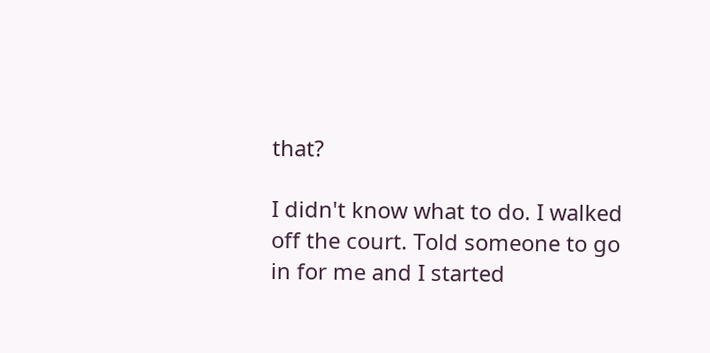that?

I didn't know what to do. I walked off the court. Told someone to go in for me and I started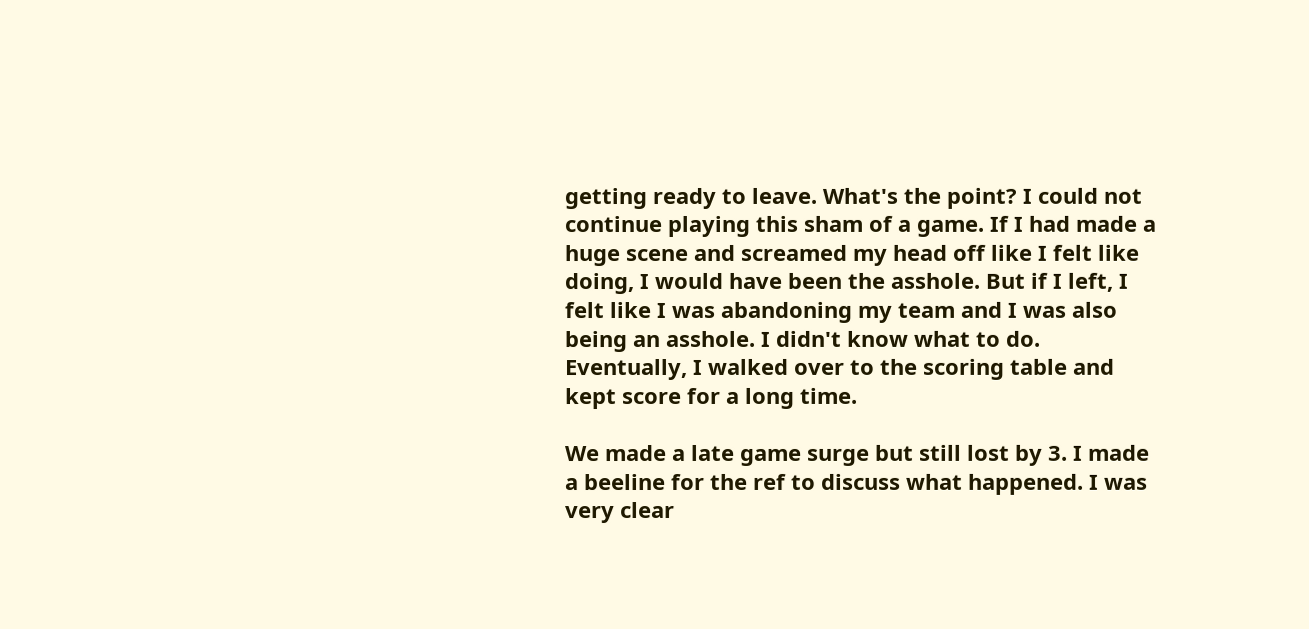getting ready to leave. What's the point? I could not continue playing this sham of a game. If I had made a huge scene and screamed my head off like I felt like doing, I would have been the asshole. But if I left, I felt like I was abandoning my team and I was also being an asshole. I didn't know what to do. Eventually, I walked over to the scoring table and kept score for a long time.

We made a late game surge but still lost by 3. I made a beeline for the ref to discuss what happened. I was very clear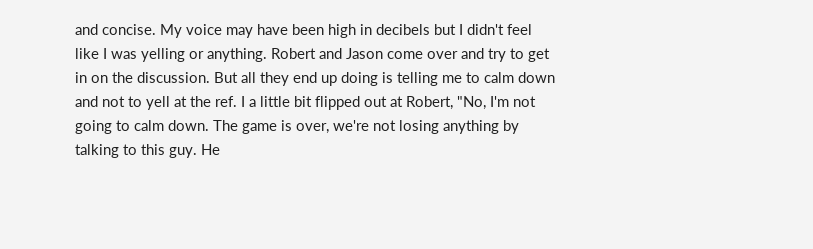and concise. My voice may have been high in decibels but I didn't feel like I was yelling or anything. Robert and Jason come over and try to get in on the discussion. But all they end up doing is telling me to calm down and not to yell at the ref. I a little bit flipped out at Robert, "No, I'm not going to calm down. The game is over, we're not losing anything by talking to this guy. He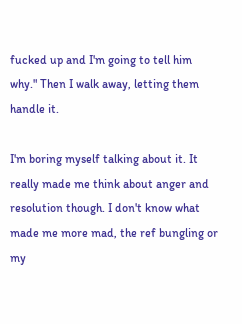fucked up and I'm going to tell him why." Then I walk away, letting them handle it.

I'm boring myself talking about it. It really made me think about anger and resolution though. I don't know what made me more mad, the ref bungling or my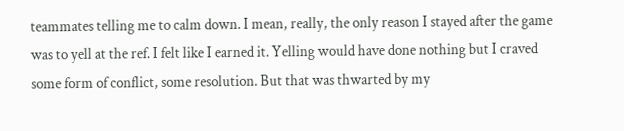teammates telling me to calm down. I mean, really, the only reason I stayed after the game was to yell at the ref. I felt like I earned it. Yelling would have done nothing but I craved some form of conflict, some resolution. But that was thwarted by my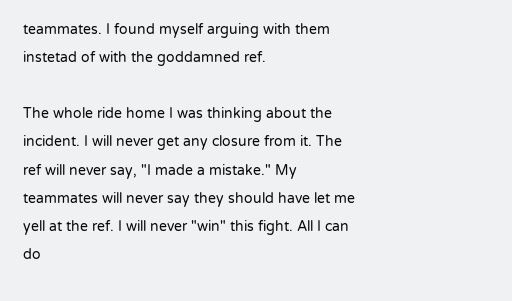teammates. I found myself arguing with them instetad of with the goddamned ref.

The whole ride home I was thinking about the incident. I will never get any closure from it. The ref will never say, "I made a mistake." My teammates will never say they should have let me yell at the ref. I will never "win" this fight. All I can do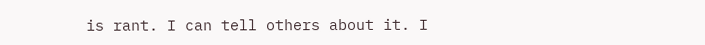is rant. I can tell others about it. I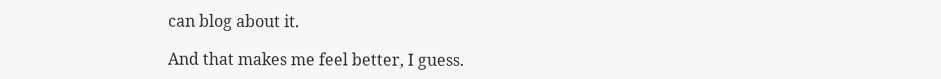can blog about it.

And that makes me feel better, I guess.